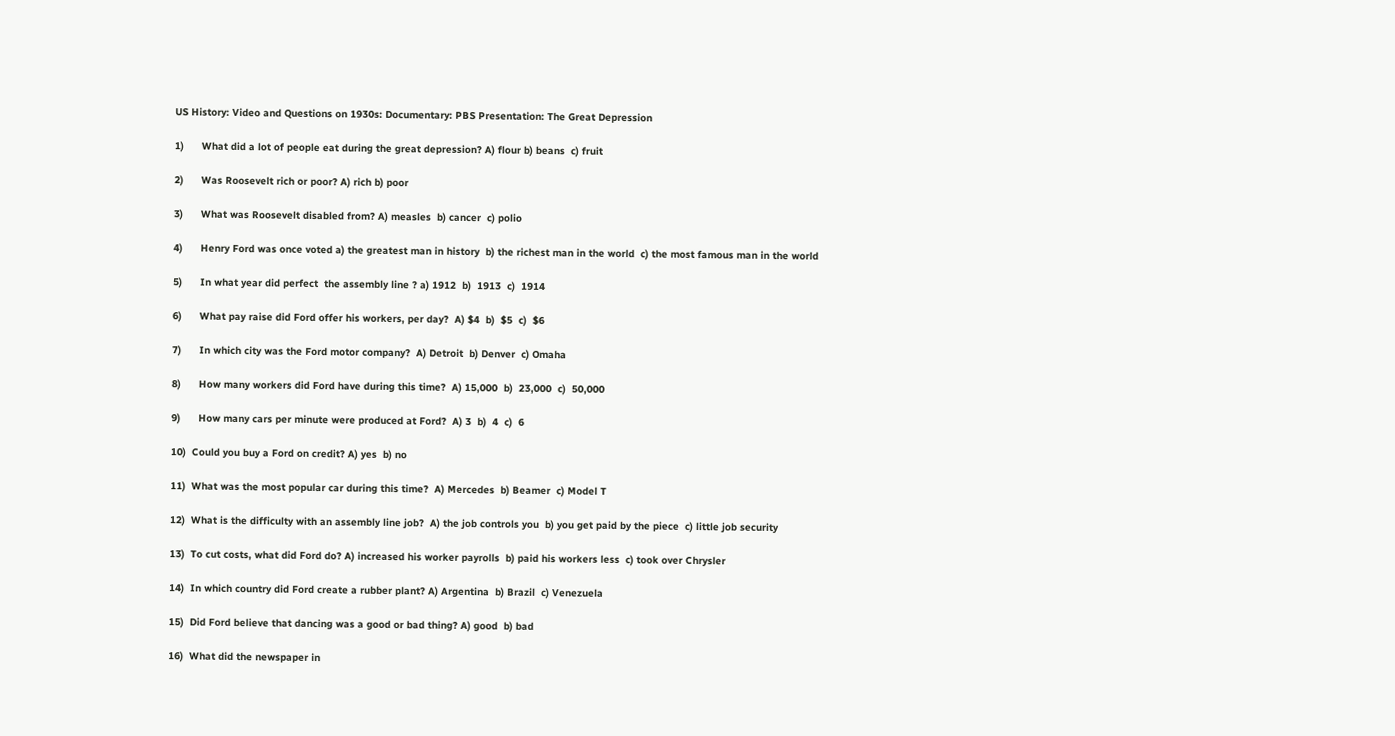US History: Video and Questions on 1930s: Documentary: PBS Presentation: The Great Depression

1)      What did a lot of people eat during the great depression? A) flour b) beans  c) fruit

2)      Was Roosevelt rich or poor? A) rich b) poor

3)      What was Roosevelt disabled from? A) measles  b) cancer  c) polio

4)      Henry Ford was once voted a) the greatest man in history  b) the richest man in the world  c) the most famous man in the world

5)      In what year did perfect  the assembly line ? a) 1912  b)  1913  c)  1914

6)      What pay raise did Ford offer his workers, per day?  A) $4  b)  $5  c)  $6

7)      In which city was the Ford motor company?  A) Detroit  b) Denver  c) Omaha

8)      How many workers did Ford have during this time?  A) 15,000  b)  23,000  c)  50,000

9)      How many cars per minute were produced at Ford?  A) 3  b)  4  c)  6

10)  Could you buy a Ford on credit? A) yes  b) no

11)  What was the most popular car during this time?  A) Mercedes  b) Beamer  c) Model T

12)  What is the difficulty with an assembly line job?  A) the job controls you  b) you get paid by the piece  c) little job security

13)  To cut costs, what did Ford do? A) increased his worker payrolls  b) paid his workers less  c) took over Chrysler

14)  In which country did Ford create a rubber plant? A) Argentina  b) Brazil  c) Venezuela

15)  Did Ford believe that dancing was a good or bad thing? A) good  b) bad

16)  What did the newspaper in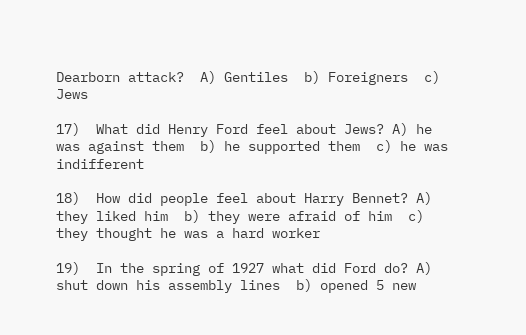Dearborn attack?  A) Gentiles  b) Foreigners  c) Jews

17)  What did Henry Ford feel about Jews? A) he was against them  b) he supported them  c) he was indifferent

18)  How did people feel about Harry Bennet? A) they liked him  b) they were afraid of him  c) they thought he was a hard worker

19)  In the spring of 1927 what did Ford do? A) shut down his assembly lines  b) opened 5 new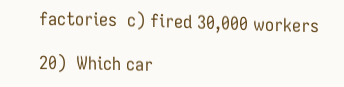factories  c) fired 30,000 workers

20)  Which car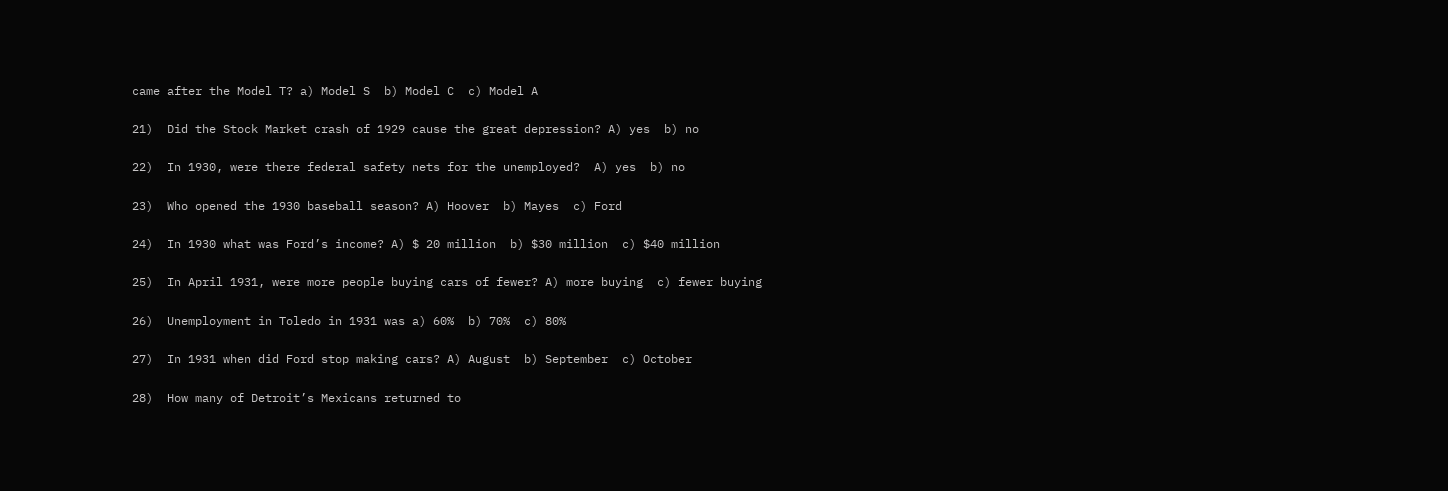came after the Model T? a) Model S  b) Model C  c) Model A

21)  Did the Stock Market crash of 1929 cause the great depression? A) yes  b) no

22)  In 1930, were there federal safety nets for the unemployed?  A) yes  b) no

23)  Who opened the 1930 baseball season? A) Hoover  b) Mayes  c) Ford

24)  In 1930 what was Ford’s income? A) $ 20 million  b) $30 million  c) $40 million

25)  In April 1931, were more people buying cars of fewer? A) more buying  c) fewer buying

26)  Unemployment in Toledo in 1931 was a) 60%  b) 70%  c) 80%

27)  In 1931 when did Ford stop making cars? A) August  b) September  c) October

28)  How many of Detroit’s Mexicans returned to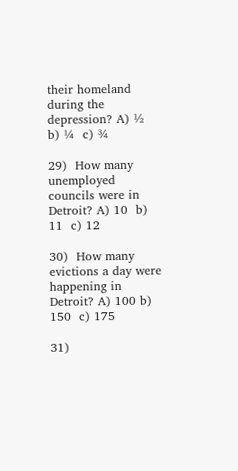their homeland during the depression? A) ½  b) ¼  c) ¾

29)  How many unemployed councils were in Detroit? A) 10  b) 11  c) 12

30)  How many evictions a day were happening in Detroit? A) 100 b) 150  c) 175

31)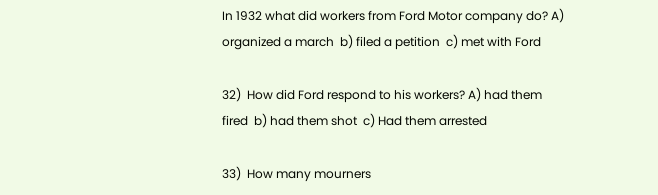In 1932 what did workers from Ford Motor company do? A) organized a march  b) filed a petition  c) met with Ford

32)  How did Ford respond to his workers? A) had them fired  b) had them shot  c) Had them arrested

33)  How many mourners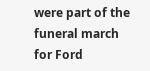were part of the funeral march for Ford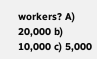workers? A) 20,000 b) 10,000 c) 5,000